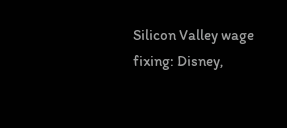Silicon Valley wage fixing: Disney,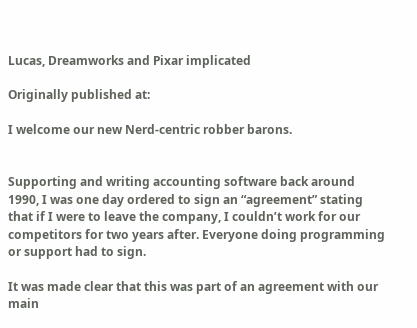Lucas, Dreamworks and Pixar implicated

Originally published at:

I welcome our new Nerd-centric robber barons.


Supporting and writing accounting software back around 1990, I was one day ordered to sign an “agreement” stating that if I were to leave the company, I couldn’t work for our competitors for two years after. Everyone doing programming or support had to sign.

It was made clear that this was part of an agreement with our main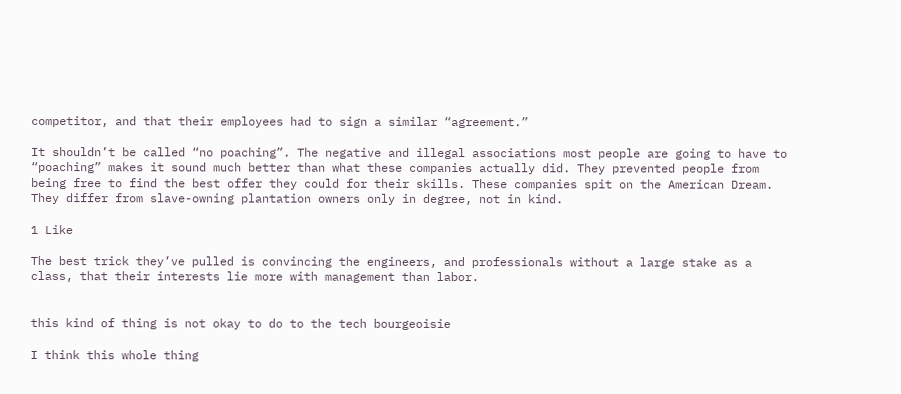competitor, and that their employees had to sign a similar “agreement.”

It shouldn’t be called “no poaching”. The negative and illegal associations most people are going to have to “poaching” makes it sound much better than what these companies actually did. They prevented people from being free to find the best offer they could for their skills. These companies spit on the American Dream. They differ from slave-owning plantation owners only in degree, not in kind.

1 Like

The best trick they’ve pulled is convincing the engineers, and professionals without a large stake as a class, that their interests lie more with management than labor.


this kind of thing is not okay to do to the tech bourgeoisie

I think this whole thing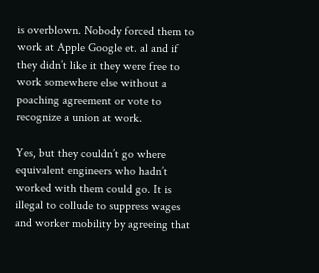is overblown. Nobody forced them to work at Apple Google et. al and if they didn’t like it they were free to work somewhere else without a poaching agreement or vote to recognize a union at work.

Yes, but they couldn’t go where equivalent engineers who hadn’t worked with them could go. It is illegal to collude to suppress wages and worker mobility by agreeing that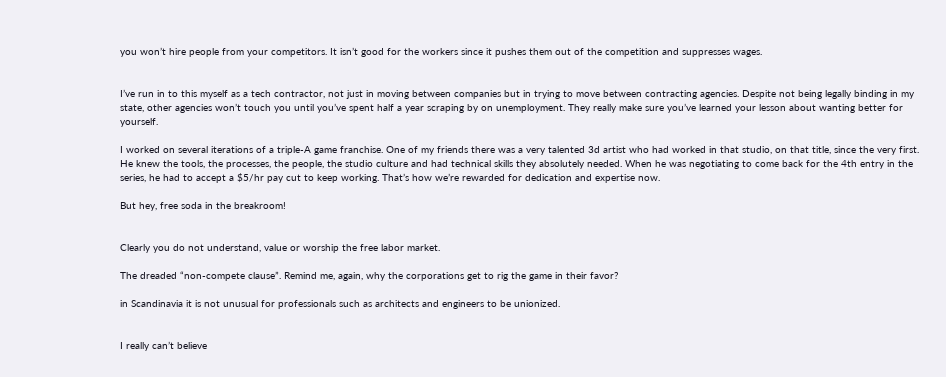you won’t hire people from your competitors. It isn’t good for the workers since it pushes them out of the competition and suppresses wages.


I’ve run in to this myself as a tech contractor, not just in moving between companies but in trying to move between contracting agencies. Despite not being legally binding in my state, other agencies won’t touch you until you’ve spent half a year scraping by on unemployment. They really make sure you’ve learned your lesson about wanting better for yourself.

I worked on several iterations of a triple-A game franchise. One of my friends there was a very talented 3d artist who had worked in that studio, on that title, since the very first. He knew the tools, the processes, the people, the studio culture and had technical skills they absolutely needed. When he was negotiating to come back for the 4th entry in the series, he had to accept a $5/hr pay cut to keep working. That’s how we’re rewarded for dedication and expertise now.

But hey, free soda in the breakroom!


Clearly you do not understand, value or worship the free labor market.

The dreaded “non-compete clause”. Remind me, again, why the corporations get to rig the game in their favor?

in Scandinavia it is not unusual for professionals such as architects and engineers to be unionized.


I really can’t believe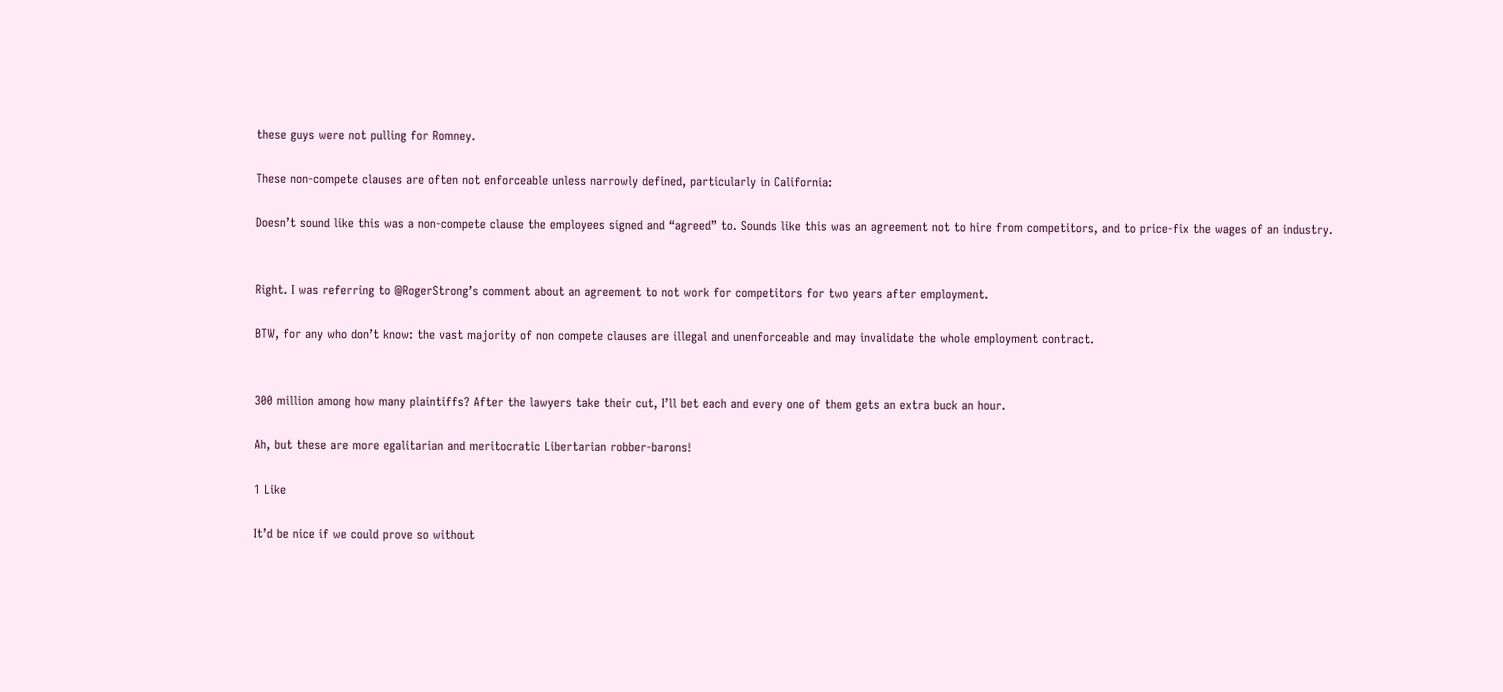these guys were not pulling for Romney.

These non-compete clauses are often not enforceable unless narrowly defined, particularly in California:

Doesn’t sound like this was a non-compete clause the employees signed and “agreed” to. Sounds like this was an agreement not to hire from competitors, and to price-fix the wages of an industry.


Right. I was referring to @RogerStrong’s comment about an agreement to not work for competitors for two years after employment.

BTW, for any who don’t know: the vast majority of non compete clauses are illegal and unenforceable and may invalidate the whole employment contract.


300 million among how many plaintiffs? After the lawyers take their cut, I’ll bet each and every one of them gets an extra buck an hour.

Ah, but these are more egalitarian and meritocratic Libertarian robber-barons!

1 Like

It’d be nice if we could prove so without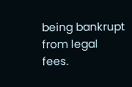being bankrupt from legal fees.